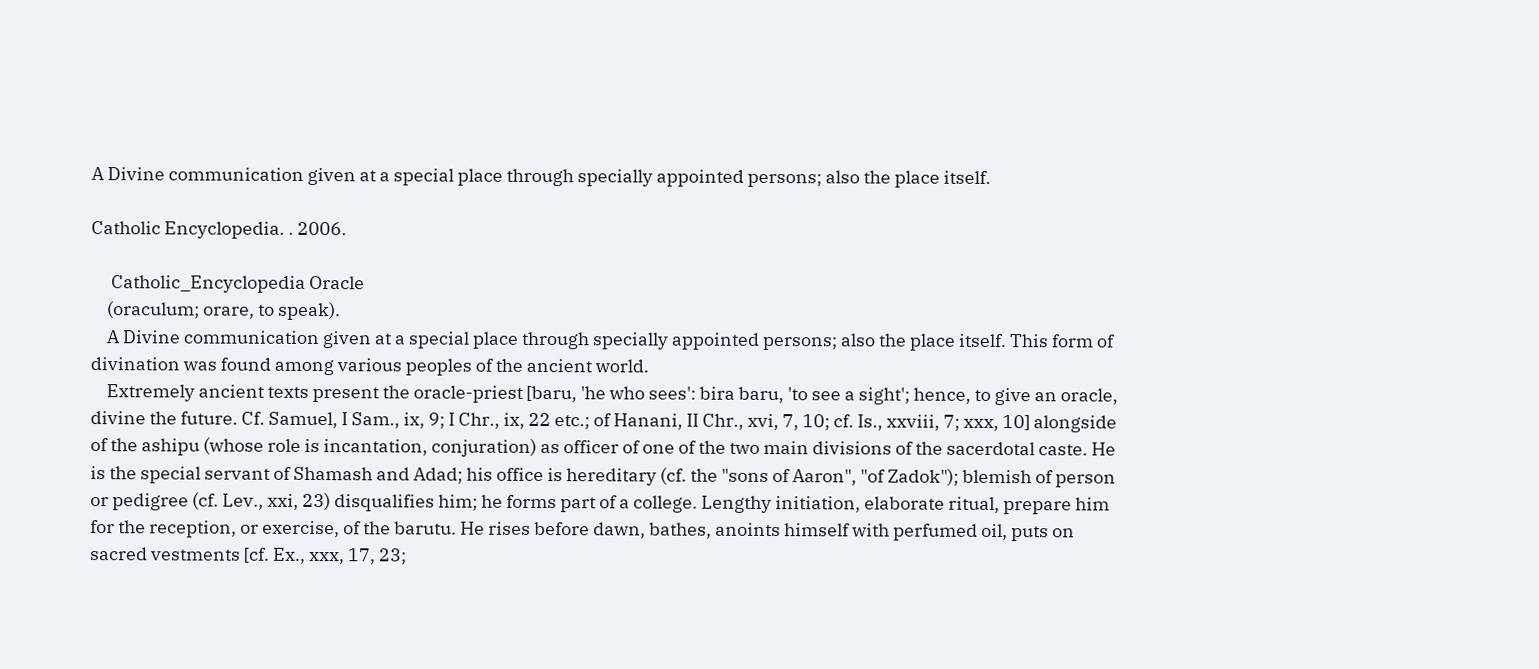A Divine communication given at a special place through specially appointed persons; also the place itself.

Catholic Encyclopedia. . 2006.

     Catholic_Encyclopedia Oracle
    (oraculum; orare, to speak).
    A Divine communication given at a special place through specially appointed persons; also the place itself. This form of divination was found among various peoples of the ancient world.
    Extremely ancient texts present the oracle-priest [baru, 'he who sees': bira baru, 'to see a sight'; hence, to give an oracle, divine the future. Cf. Samuel, I Sam., ix, 9; I Chr., ix, 22 etc.; of Hanani, II Chr., xvi, 7, 10; cf. Is., xxviii, 7; xxx, 10] alongside of the ashipu (whose role is incantation, conjuration) as officer of one of the two main divisions of the sacerdotal caste. He is the special servant of Shamash and Adad; his office is hereditary (cf. the "sons of Aaron", "of Zadok"); blemish of person or pedigree (cf. Lev., xxi, 23) disqualifies him; he forms part of a college. Lengthy initiation, elaborate ritual, prepare him for the reception, or exercise, of the barutu. He rises before dawn, bathes, anoints himself with perfumed oil, puts on sacred vestments [cf. Ex., xxx, 17, 23;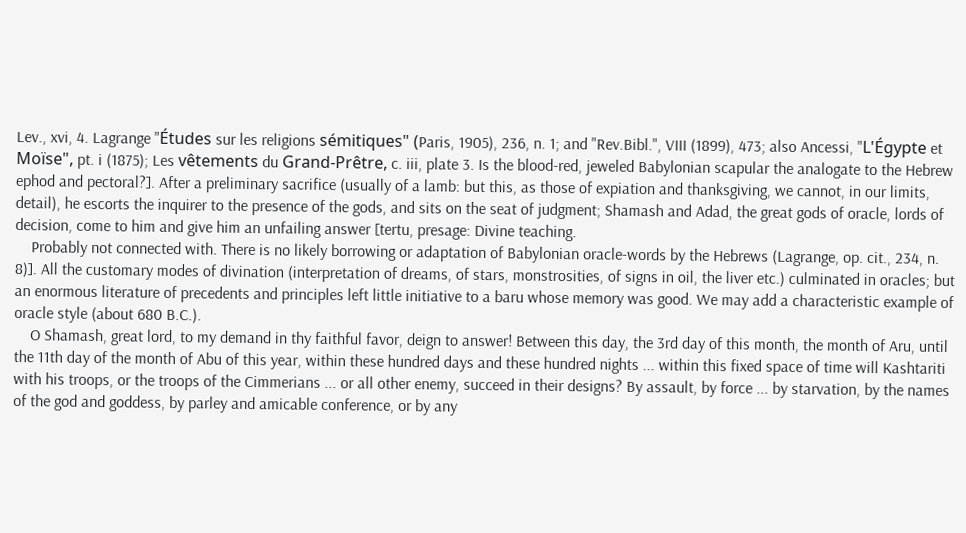Lev., xvi, 4. Lagrange "Études sur les religions sémitiques" (Paris, 1905), 236, n. 1; and "Rev.Bibl.", VIII (1899), 473; also Ancessi, "L'Égypte et Moïse", pt. i (1875); Les vêtements du Grand-Prêtre, c. iii, plate 3. Is the blood-red, jeweled Babylonian scapular the analogate to the Hebrew ephod and pectoral?]. After a preliminary sacrifice (usually of a lamb: but this, as those of expiation and thanksgiving, we cannot, in our limits, detail), he escorts the inquirer to the presence of the gods, and sits on the seat of judgment; Shamash and Adad, the great gods of oracle, lords of decision, come to him and give him an unfailing answer [tertu, presage: Divine teaching.
    Probably not connected with. There is no likely borrowing or adaptation of Babylonian oracle-words by the Hebrews (Lagrange, op. cit., 234, n. 8)]. All the customary modes of divination (interpretation of dreams, of stars, monstrosities, of signs in oil, the liver etc.) culminated in oracles; but an enormous literature of precedents and principles left little initiative to a baru whose memory was good. We may add a characteristic example of oracle style (about 680 B.C.).
    O Shamash, great lord, to my demand in thy faithful favor, deign to answer! Between this day, the 3rd day of this month, the month of Aru, until the 11th day of the month of Abu of this year, within these hundred days and these hundred nights ... within this fixed space of time will Kashtariti with his troops, or the troops of the Cimmerians ... or all other enemy, succeed in their designs? By assault, by force ... by starvation, by the names of the god and goddess, by parley and amicable conference, or by any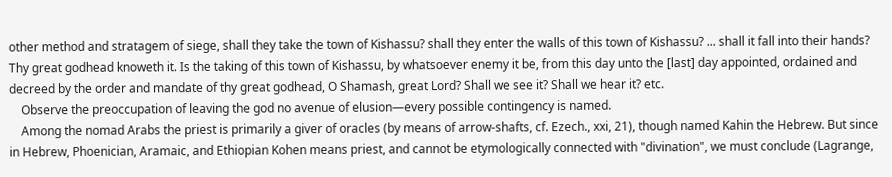other method and stratagem of siege, shall they take the town of Kishassu? shall they enter the walls of this town of Kishassu? ... shall it fall into their hands? Thy great godhead knoweth it. Is the taking of this town of Kishassu, by whatsoever enemy it be, from this day unto the [last] day appointed, ordained and decreed by the order and mandate of thy great godhead, O Shamash, great Lord? Shall we see it? Shall we hear it? etc.
    Observe the preoccupation of leaving the god no avenue of elusion—every possible contingency is named.
    Among the nomad Arabs the priest is primarily a giver of oracles (by means of arrow-shafts, cf. Ezech., xxi, 21), though named Kahin the Hebrew. But since in Hebrew, Phoenician, Aramaic, and Ethiopian Kohen means priest, and cannot be etymologically connected with "divination", we must conclude (Lagrange,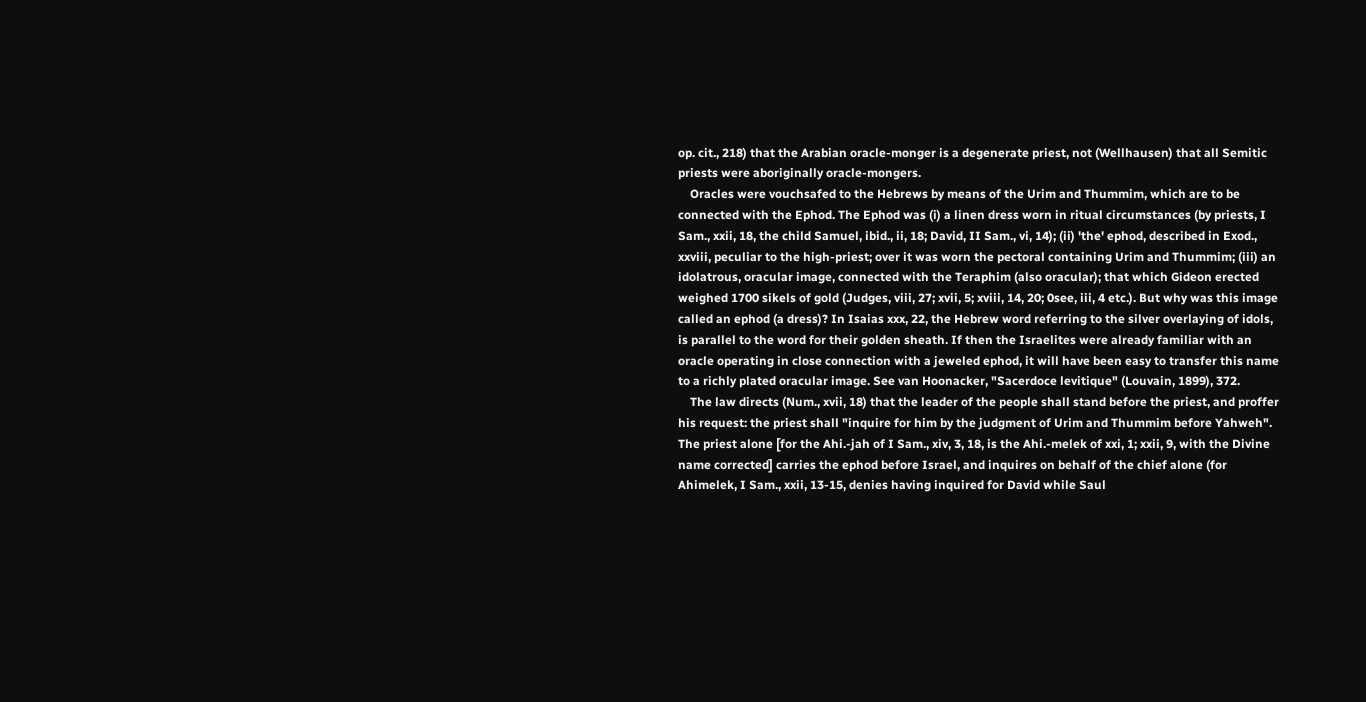op. cit., 218) that the Arabian oracle-monger is a degenerate priest, not (Wellhausen) that all Semitic priests were aboriginally oracle-mongers.
    Oracles were vouchsafed to the Hebrews by means of the Urim and Thummim, which are to be connected with the Ephod. The Ephod was (i) a linen dress worn in ritual circumstances (by priests, I Sam., xxii, 18, the child Samuel, ibid., ii, 18; David, II Sam., vi, 14); (ii) 'the' ephod, described in Exod., xxviii, peculiar to the high-priest; over it was worn the pectoral containing Urim and Thummim; (iii) an idolatrous, oracular image, connected with the Teraphim (also oracular); that which Gideon erected weighed 1700 sikels of gold (Judges, viii, 27; xvii, 5; xviii, 14, 20; 0see, iii, 4 etc.). But why was this image called an ephod (a dress)? In Isaias xxx, 22, the Hebrew word referring to the silver overlaying of idols, is parallel to the word for their golden sheath. If then the Israelites were already familiar with an oracle operating in close connection with a jeweled ephod, it will have been easy to transfer this name to a richly plated oracular image. See van Hoonacker, "Sacerdoce levitique" (Louvain, 1899), 372.
    The law directs (Num., xvii, 18) that the leader of the people shall stand before the priest, and proffer his request: the priest shall "inquire for him by the judgment of Urim and Thummim before Yahweh". The priest alone [for the Ahi.-jah of I Sam., xiv, 3, 18, is the Ahi.-melek of xxi, 1; xxii, 9, with the Divine name corrected] carries the ephod before Israel, and inquires on behalf of the chief alone (for Ahimelek, I Sam., xxii, 13-15, denies having inquired for David while Saul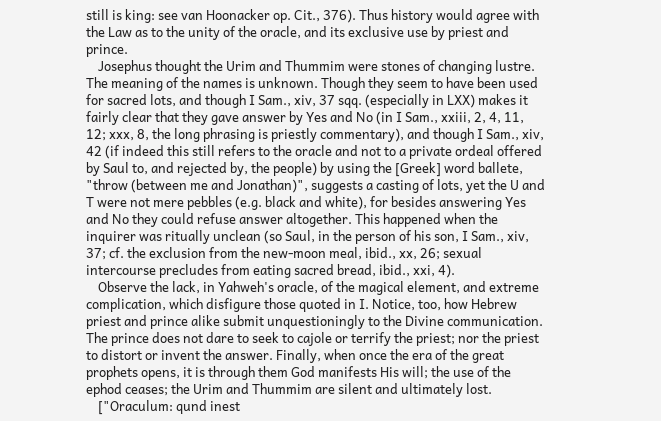still is king: see van Hoonacker op. Cit., 376). Thus history would agree with the Law as to the unity of the oracle, and its exclusive use by priest and prince.
    Josephus thought the Urim and Thummim were stones of changing lustre. The meaning of the names is unknown. Though they seem to have been used for sacred lots, and though I Sam., xiv, 37 sqq. (especially in LXX) makes it fairly clear that they gave answer by Yes and No (in I Sam., xxiii, 2, 4, 11, 12; xxx, 8, the long phrasing is priestly commentary), and though I Sam., xiv, 42 (if indeed this still refers to the oracle and not to a private ordeal offered by Saul to, and rejected by, the people) by using the [Greek] word ballete, "throw (between me and Jonathan)", suggests a casting of lots, yet the U and T were not mere pebbles (e.g. black and white), for besides answering Yes and No they could refuse answer altogether. This happened when the inquirer was ritually unclean (so Saul, in the person of his son, I Sam., xiv, 37; cf. the exclusion from the new-moon meal, ibid., xx, 26; sexual intercourse precludes from eating sacred bread, ibid., xxi, 4).
    Observe the lack, in Yahweh's oracle, of the magical element, and extreme complication, which disfigure those quoted in I. Notice, too, how Hebrew priest and prince alike submit unquestioningly to the Divine communication. The prince does not dare to seek to cajole or terrify the priest; nor the priest to distort or invent the answer. Finally, when once the era of the great prophets opens, it is through them God manifests His will; the use of the ephod ceases; the Urim and Thummim are silent and ultimately lost.
    ["Oraculum: qund inest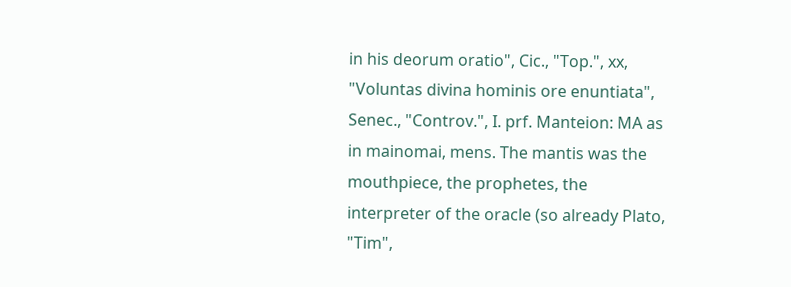in his deorum oratio", Cic., "Top.", xx, "Voluntas divina hominis ore enuntiata", Senec., "Controv.", I. prf. Manteion: MA as in mainomai, mens. The mantis was the mouthpiece, the prophetes, the interpreter of the oracle (so already Plato, "Tim",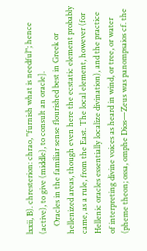lxxii, B). chresterion: chrao, "furnish what is needful"; hence (active), to give (middle), to consult an oracle].
    Oracles in the familiar sense flourished best in Greek or hellenized areas, though even here the ecstatic element probably came, as a rule, from the East. The local element, however (for Hellenic oracles essentially localize divination), and the practice of interpreting divine voices as heard in wind, or tree, or water (pheme theon; ossa, omphe Dios—Zeus was panompsaios cf. the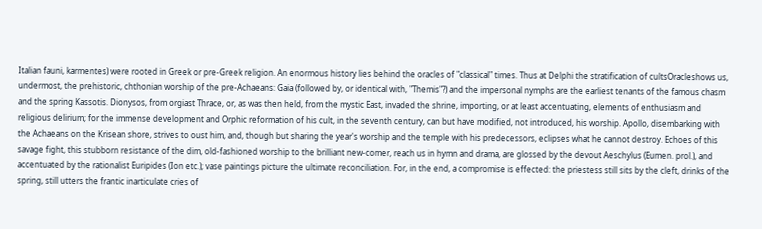Italian fauni, karmentes) were rooted in Greek or pre-Greek religion. An enormous history lies behind the oracles of "classical" times. Thus at Delphi the stratification of cultsOracleshows us, undermost, the prehistoric, chthonian worship of the pre-Achaeans: Gaia (followed by, or identical with, "Themis"?) and the impersonal nymphs are the earliest tenants of the famous chasm and the spring Kassotis. Dionysos, from orgiast Thrace, or, as was then held, from the mystic East, invaded the shrine, importing, or at least accentuating, elements of enthusiasm and religious delirium; for the immense development and Orphic reformation of his cult, in the seventh century, can but have modified, not introduced, his worship. Apollo, disembarking with the Achaeans on the Krisean shore, strives to oust him, and, though but sharing the year's worship and the temple with his predecessors, eclipses what he cannot destroy. Echoes of this savage fight, this stubborn resistance of the dim, old-fashioned worship to the brilliant new-comer, reach us in hymn and drama, are glossed by the devout Aeschylus (Eumen. prol.), and accentuated by the rationalist Euripides (Ion etc.); vase paintings picture the ultimate reconciliation. For, in the end, a compromise is effected: the priestess still sits by the cleft, drinks of the spring, still utters the frantic inarticulate cries of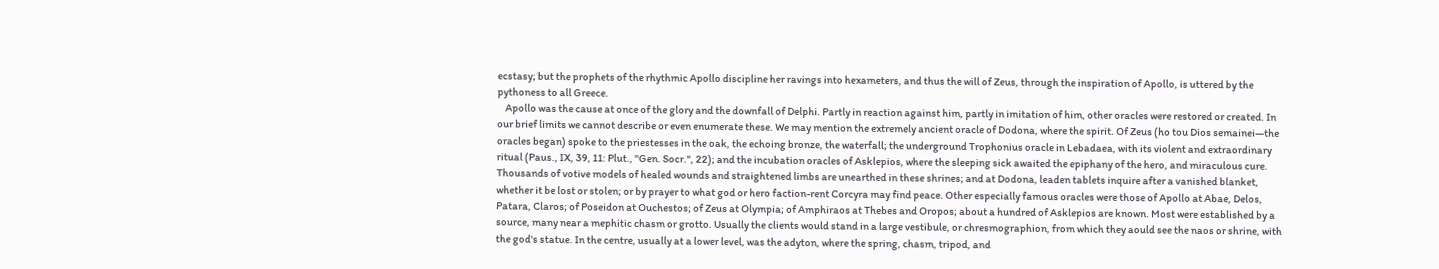ecstasy; but the prophets of the rhythmic Apollo discipline her ravings into hexameters, and thus the will of Zeus, through the inspiration of Apollo, is uttered by the pythoness to all Greece.
    Apollo was the cause at once of the glory and the downfall of Delphi. Partly in reaction against him, partly in imitation of him, other oracles were restored or created. In our brief limits we cannot describe or even enumerate these. We may mention the extremely ancient oracle of Dodona, where the spirit. Of Zeus (ho tou Dios semainei—the oracles began) spoke to the priestesses in the oak, the echoing bronze, the waterfall; the underground Trophonius oracle in Lebadaea, with its violent and extraordinary ritual (Paus., IX, 39, 11: Plut., "Gen. Socr.", 22); and the incubation oracles of Asklepios, where the sleeping sick awaited the epiphany of the hero, and miraculous cure. Thousands of votive models of healed wounds and straightened limbs are unearthed in these shrines; and at Dodona, leaden tablets inquire after a vanished blanket, whether it be lost or stolen; or by prayer to what god or hero faction-rent Corcyra may find peace. Other especially famous oracles were those of Apollo at Abae, Delos, Patara, Claros; of Poseidon at Ouchestos; of Zeus at Olympia; of Amphiraos at Thebes and Oropos; about a hundred of Asklepios are known. Most were established by a source, many near a mephitic chasm or grotto. Usually the clients would stand in a large vestibule, or chresmographion, from which they aould see the naos or shrine, with the god's statue. In the centre, usually at a lower level, was the adyton, where the spring, chasm, tripod, and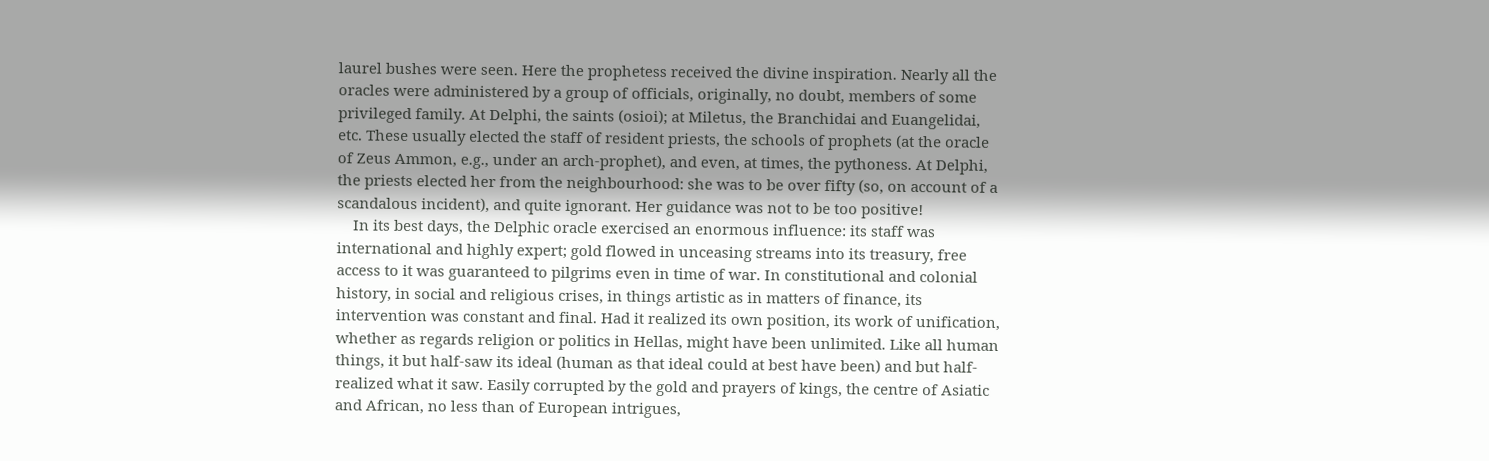laurel bushes were seen. Here the prophetess received the divine inspiration. Nearly all the oracles were administered by a group of officials, originally, no doubt, members of some privileged family. At Delphi, the saints (osioi); at Miletus, the Branchidai and Euangelidai, etc. These usually elected the staff of resident priests, the schools of prophets (at the oracle of Zeus Ammon, e.g., under an arch-prophet), and even, at times, the pythoness. At Delphi, the priests elected her from the neighbourhood: she was to be over fifty (so, on account of a scandalous incident), and quite ignorant. Her guidance was not to be too positive!
    In its best days, the Delphic oracle exercised an enormous influence: its staff was international and highly expert; gold flowed in unceasing streams into its treasury, free access to it was guaranteed to pilgrims even in time of war. In constitutional and colonial history, in social and religious crises, in things artistic as in matters of finance, its intervention was constant and final. Had it realized its own position, its work of unification, whether as regards religion or politics in Hellas, might have been unlimited. Like all human things, it but half-saw its ideal (human as that ideal could at best have been) and but half-realized what it saw. Easily corrupted by the gold and prayers of kings, the centre of Asiatic and African, no less than of European intrigues,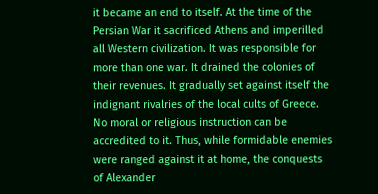it became an end to itself. At the time of the Persian War it sacrificed Athens and imperilled all Western civilization. It was responsible for more than one war. It drained the colonies of their revenues. It gradually set against itself the indignant rivalries of the local cults of Greece. No moral or religious instruction can be accredited to it. Thus, while formidable enemies were ranged against it at home, the conquests of Alexander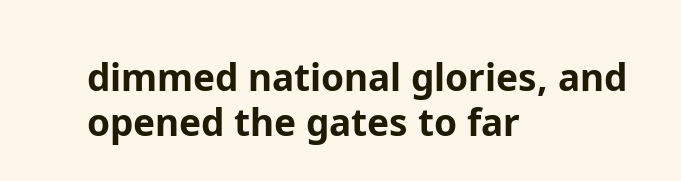dimmed national glories, and opened the gates to far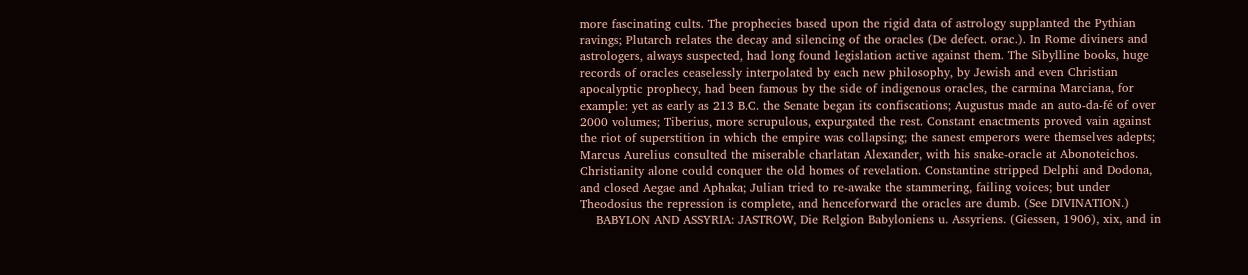more fascinating cults. The prophecies based upon the rigid data of astrology supplanted the Pythian ravings; Plutarch relates the decay and silencing of the oracles (De defect. orac.). In Rome diviners and astrologers, always suspected, had long found legislation active against them. The Sibylline books, huge records of oracles ceaselessly interpolated by each new philosophy, by Jewish and even Christian apocalyptic prophecy, had been famous by the side of indigenous oracles, the carmina Marciana, for example: yet as early as 213 B.C. the Senate began its confiscations; Augustus made an auto-da-fé of over 2000 volumes; Tiberius, more scrupulous, expurgated the rest. Constant enactments proved vain against the riot of superstition in which the empire was collapsing; the sanest emperors were themselves adepts; Marcus Aurelius consulted the miserable charlatan Alexander, with his snake-oracle at Abonoteichos. Christianity alone could conquer the old homes of revelation. Constantine stripped Delphi and Dodona, and closed Aegae and Aphaka; Julian tried to re-awake the stammering, failing voices; but under Theodosius the repression is complete, and henceforward the oracles are dumb. (See DIVINATION.)
    BABYLON AND ASSYRIA: JASTROW, Die Relgion Babyloniens u. Assyriens. (Giessen, 1906), xix, and in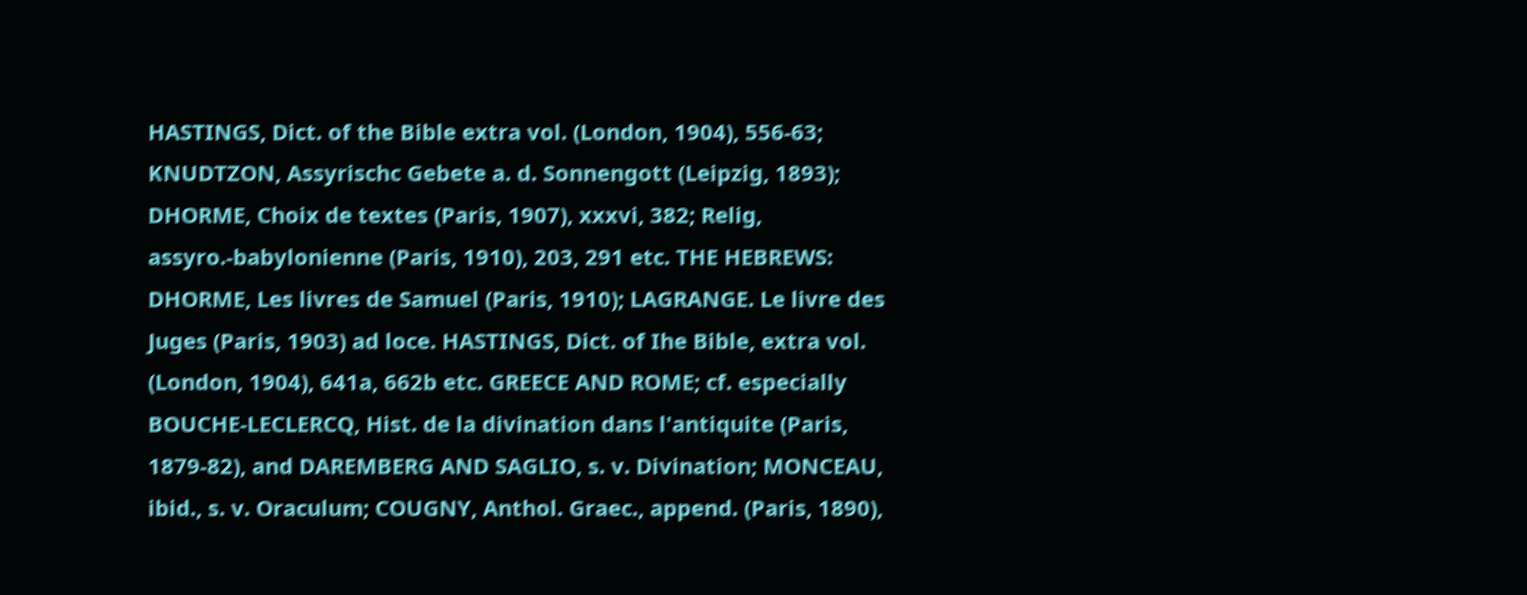HASTINGS, Dict. of the Bible extra vol. (London, 1904), 556-63; KNUDTZON, Assyrischc Gebete a. d. Sonnengott (Leipzig, 1893); DHORME, Choix de textes (Paris, 1907), xxxvi, 382; Relig, assyro.-babylonienne (Paris, 1910), 203, 291 etc. THE HEBREWS: DHORME, Les livres de Samuel (Paris, 1910); LAGRANGE. Le livre des Juges (Paris, 1903) ad loce. HASTINGS, Dict. of Ihe Bible, extra vol. (London, 1904), 641a, 662b etc. GREECE AND ROME; cf. especially BOUCHE-LECLERCQ, Hist. de la divination dans l'antiquite (Paris, 1879-82), and DAREMBERG AND SAGLIO, s. v. Divination; MONCEAU, ibid., s. v. Oraculum; COUGNY, Anthol. Graec., append. (Paris, 1890),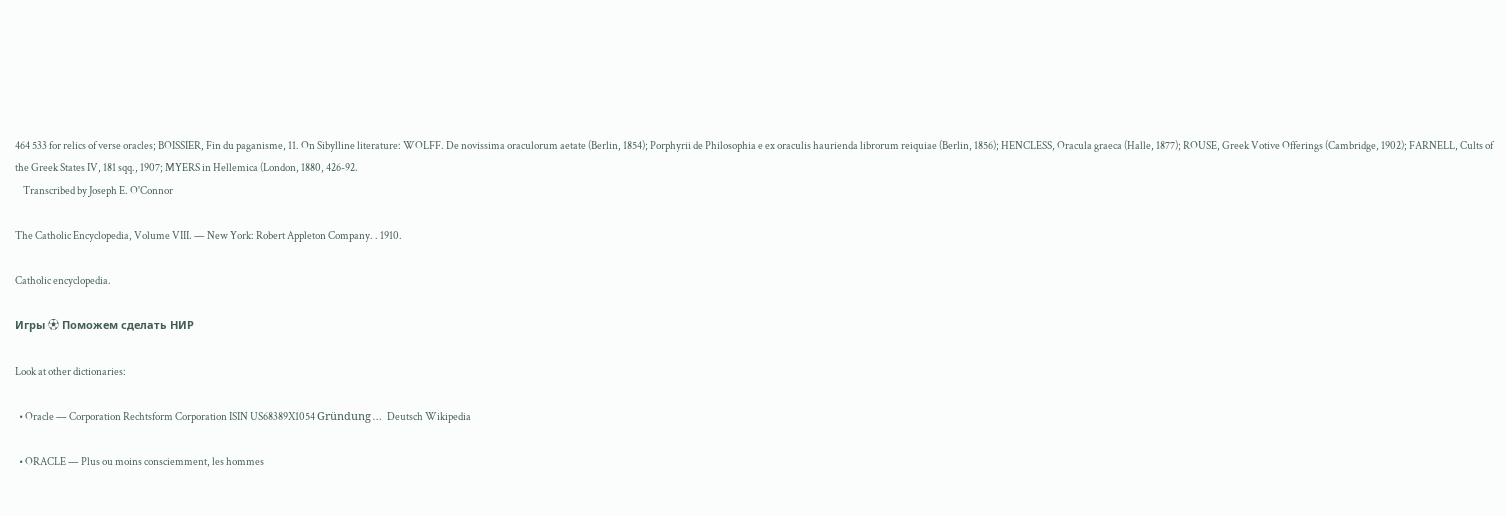464 533 for relics of verse oracles; BOISSIER, Fin du paganisme, 11. On Sibylline literature: WOLFF. De novissima oraculorum aetate (Berlin, 1854); Porphyrii de Philosophia e ex oraculis haurienda librorum reiquiae (Berlin, 1856); HENCLESS, Oracula graeca (Halle, 1877); ROUSE, Greek Votive Offerings (Cambridge, 1902); FARNELL, Cults of the Greek States IV, 181 sqq., 1907; MYERS in Hellemica (London, 1880, 426-92.
    Transcribed by Joseph E. O'Connor

The Catholic Encyclopedia, Volume VIII. — New York: Robert Appleton Company. . 1910.

Catholic encyclopedia.

Игры ⚽ Поможем сделать НИР

Look at other dictionaries:

  • Oracle — Corporation Rechtsform Corporation ISIN US68389X1054 Gründung …   Deutsch Wikipedia

  • ORACLE — Plus ou moins consciemment, les hommes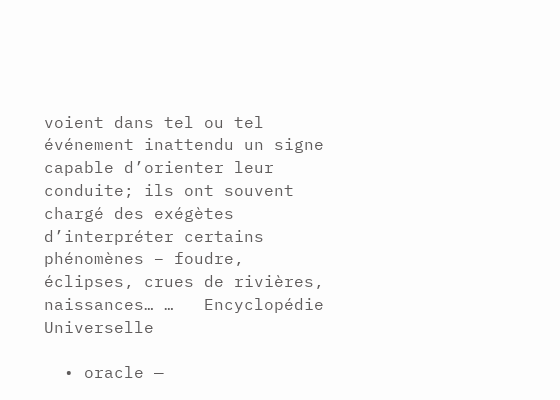voient dans tel ou tel événement inattendu un signe capable d’orienter leur conduite; ils ont souvent chargé des exégètes d’interpréter certains phénomènes – foudre, éclipses, crues de rivières, naissances… …   Encyclopédie Universelle

  • oracle —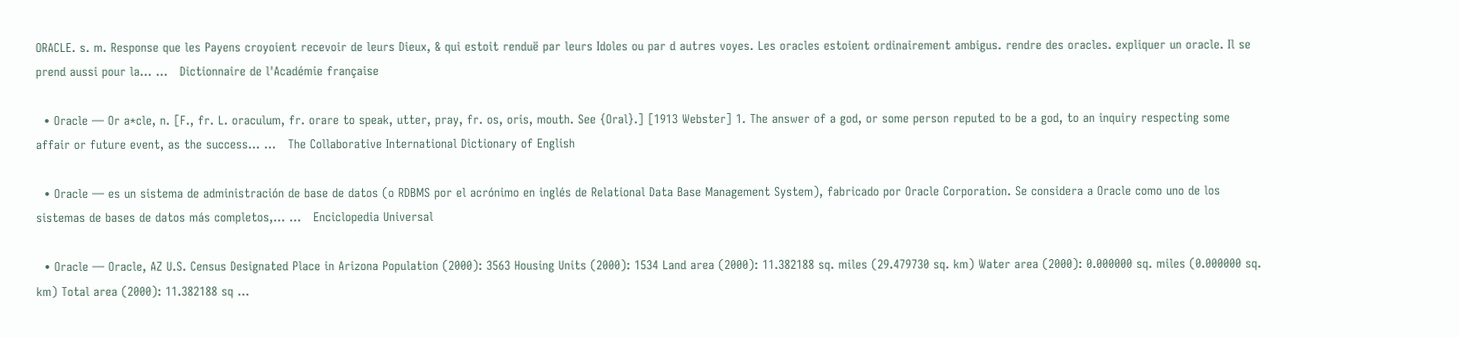ORACLE. s. m. Response que les Payens croyoient recevoir de leurs Dieux, & qui estoit renduë par leurs Idoles ou par d autres voyes. Les oracles estoient ordinairement ambigus. rendre des oracles. expliquer un oracle. Il se prend aussi pour la… …   Dictionnaire de l'Académie française

  • Oracle — Or a*cle, n. [F., fr. L. oraculum, fr. orare to speak, utter, pray, fr. os, oris, mouth. See {Oral}.] [1913 Webster] 1. The answer of a god, or some person reputed to be a god, to an inquiry respecting some affair or future event, as the success… …   The Collaborative International Dictionary of English

  • Oracle — es un sistema de administración de base de datos (o RDBMS por el acrónimo en inglés de Relational Data Base Management System), fabricado por Oracle Corporation. Se considera a Oracle como uno de los sistemas de bases de datos más completos,… …   Enciclopedia Universal

  • Oracle — Oracle, AZ U.S. Census Designated Place in Arizona Population (2000): 3563 Housing Units (2000): 1534 Land area (2000): 11.382188 sq. miles (29.479730 sq. km) Water area (2000): 0.000000 sq. miles (0.000000 sq. km) Total area (2000): 11.382188 sq …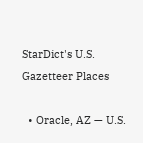StarDict's U.S. Gazetteer Places

  • Oracle, AZ — U.S.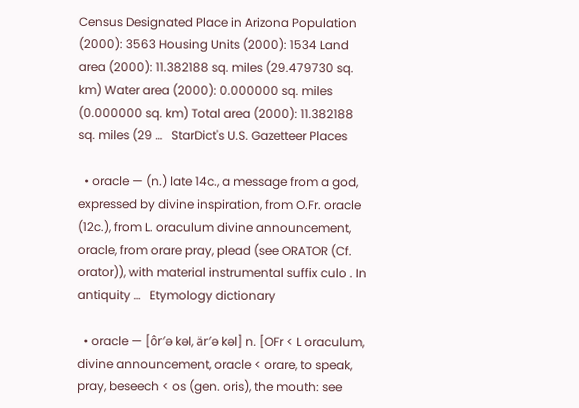Census Designated Place in Arizona Population (2000): 3563 Housing Units (2000): 1534 Land area (2000): 11.382188 sq. miles (29.479730 sq. km) Water area (2000): 0.000000 sq. miles (0.000000 sq. km) Total area (2000): 11.382188 sq. miles (29 …   StarDict's U.S. Gazetteer Places

  • oracle — (n.) late 14c., a message from a god, expressed by divine inspiration, from O.Fr. oracle (12c.), from L. oraculum divine announcement, oracle, from orare pray, plead (see ORATOR (Cf. orator)), with material instrumental suffix culo . In antiquity …   Etymology dictionary

  • oracle — [ôr′ə kəl, är′ə kəl] n. [OFr < L oraculum, divine announcement, oracle < orare, to speak, pray, beseech < os (gen. oris), the mouth: see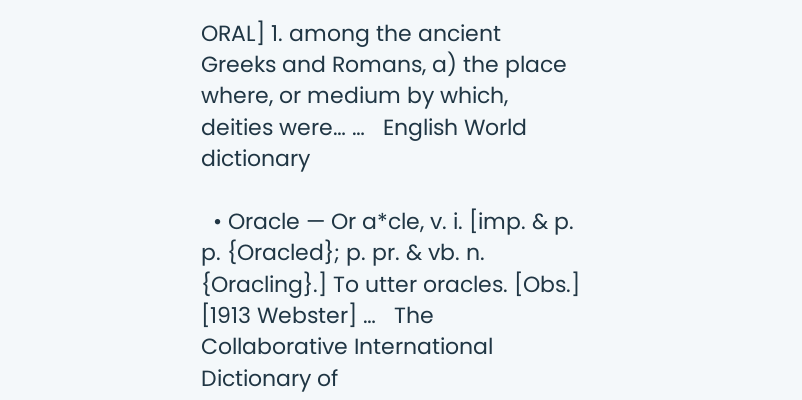ORAL] 1. among the ancient Greeks and Romans, a) the place where, or medium by which, deities were… …   English World dictionary

  • Oracle — Or a*cle, v. i. [imp. & p. p. {Oracled}; p. pr. & vb. n. {Oracling}.] To utter oracles. [Obs.] [1913 Webster] …   The Collaborative International Dictionary of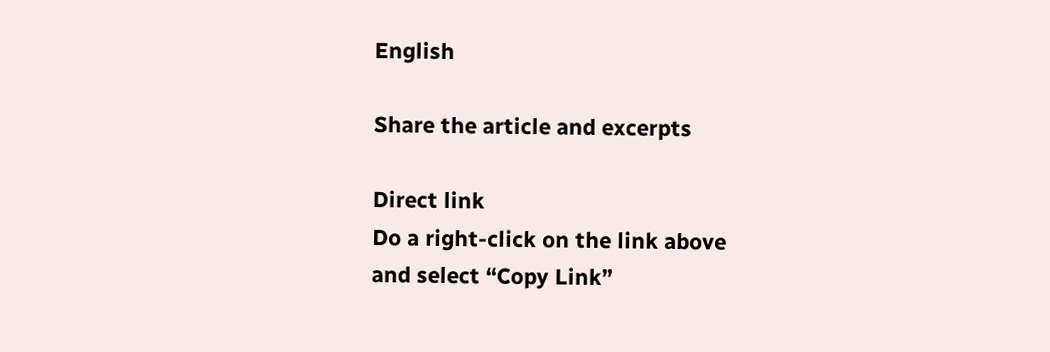English

Share the article and excerpts

Direct link
Do a right-click on the link above
and select “Copy Link”